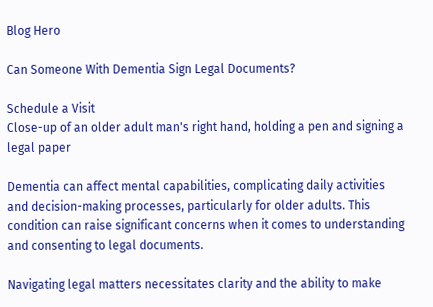Blog Hero

Can Someone With Dementia Sign Legal Documents?

Schedule a Visit
Close-up of an older adult man's right hand, holding a pen and signing a legal paper

Dementia can affect mental capabilities, complicating daily activities and decision-making processes, particularly for older adults. This condition can raise significant concerns when it comes to understanding and consenting to legal documents.

Navigating legal matters necessitates clarity and the ability to make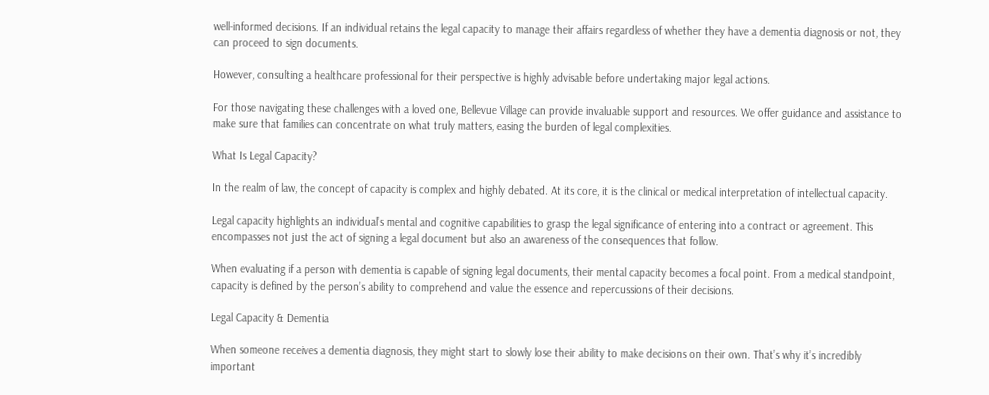well-informed decisions. If an individual retains the legal capacity to manage their affairs regardless of whether they have a dementia diagnosis or not, they can proceed to sign documents.

However, consulting a healthcare professional for their perspective is highly advisable before undertaking major legal actions.

For those navigating these challenges with a loved one, Bellevue Village can provide invaluable support and resources. We offer guidance and assistance to make sure that families can concentrate on what truly matters, easing the burden of legal complexities.

What Is Legal Capacity?

In the realm of law, the concept of capacity is complex and highly debated. At its core, it is the clinical or medical interpretation of intellectual capacity.

Legal capacity highlights an individual’s mental and cognitive capabilities to grasp the legal significance of entering into a contract or agreement. This encompasses not just the act of signing a legal document but also an awareness of the consequences that follow.

When evaluating if a person with dementia is capable of signing legal documents, their mental capacity becomes a focal point. From a medical standpoint, capacity is defined by the person’s ability to comprehend and value the essence and repercussions of their decisions.

Legal Capacity & Dementia

When someone receives a dementia diagnosis, they might start to slowly lose their ability to make decisions on their own. That’s why it’s incredibly important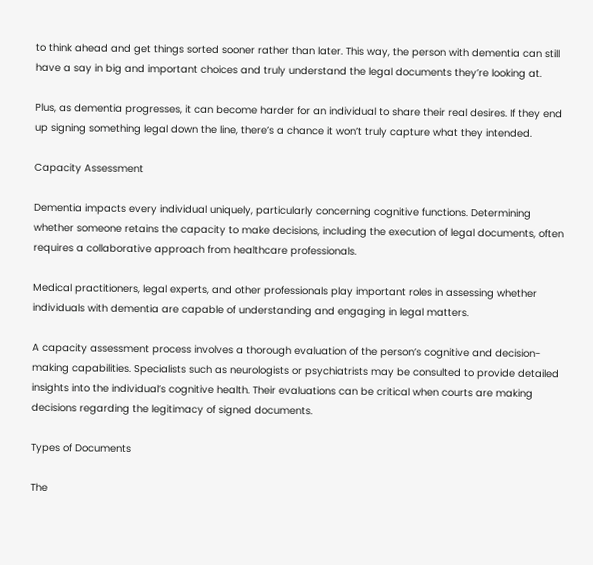to think ahead and get things sorted sooner rather than later. This way, the person with dementia can still have a say in big and important choices and truly understand the legal documents they’re looking at.

Plus, as dementia progresses, it can become harder for an individual to share their real desires. If they end up signing something legal down the line, there’s a chance it won’t truly capture what they intended.

Capacity Assessment

Dementia impacts every individual uniquely, particularly concerning cognitive functions. Determining whether someone retains the capacity to make decisions, including the execution of legal documents, often requires a collaborative approach from healthcare professionals.

Medical practitioners, legal experts, and other professionals play important roles in assessing whether individuals with dementia are capable of understanding and engaging in legal matters.

A capacity assessment process involves a thorough evaluation of the person’s cognitive and decision-making capabilities. Specialists such as neurologists or psychiatrists may be consulted to provide detailed insights into the individual’s cognitive health. Their evaluations can be critical when courts are making decisions regarding the legitimacy of signed documents.

Types of Documents

The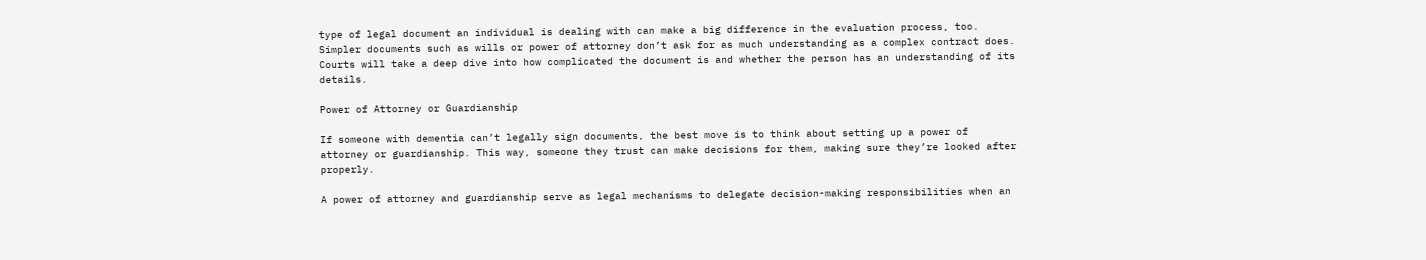type of legal document an individual is dealing with can make a big difference in the evaluation process, too. Simpler documents such as wills or power of attorney don’t ask for as much understanding as a complex contract does. Courts will take a deep dive into how complicated the document is and whether the person has an understanding of its details.

Power of Attorney or Guardianship

If someone with dementia can’t legally sign documents, the best move is to think about setting up a power of attorney or guardianship. This way, someone they trust can make decisions for them, making sure they’re looked after properly.

A power of attorney and guardianship serve as legal mechanisms to delegate decision-making responsibilities when an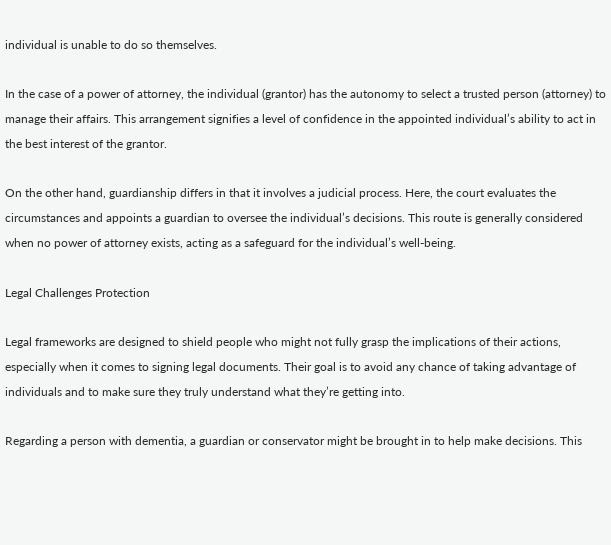individual is unable to do so themselves.

In the case of a power of attorney, the individual (grantor) has the autonomy to select a trusted person (attorney) to manage their affairs. This arrangement signifies a level of confidence in the appointed individual’s ability to act in the best interest of the grantor.

On the other hand, guardianship differs in that it involves a judicial process. Here, the court evaluates the circumstances and appoints a guardian to oversee the individual’s decisions. This route is generally considered when no power of attorney exists, acting as a safeguard for the individual’s well-being.

Legal Challenges Protection

Legal frameworks are designed to shield people who might not fully grasp the implications of their actions, especially when it comes to signing legal documents. Their goal is to avoid any chance of taking advantage of individuals and to make sure they truly understand what they’re getting into.

Regarding a person with dementia, a guardian or conservator might be brought in to help make decisions. This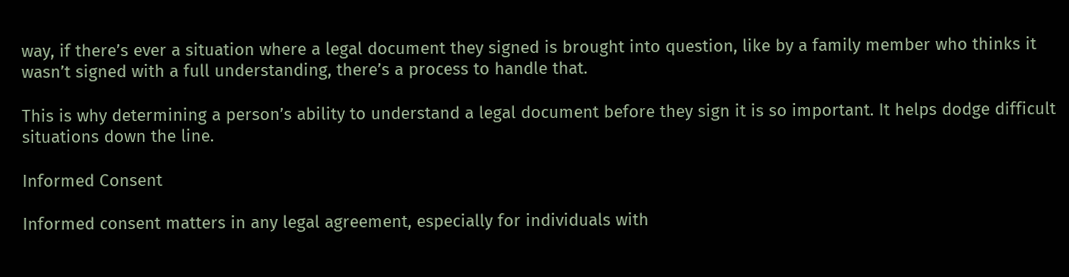way, if there’s ever a situation where a legal document they signed is brought into question, like by a family member who thinks it wasn’t signed with a full understanding, there’s a process to handle that.

This is why determining a person’s ability to understand a legal document before they sign it is so important. It helps dodge difficult situations down the line.

Informed Consent

Informed consent matters in any legal agreement, especially for individuals with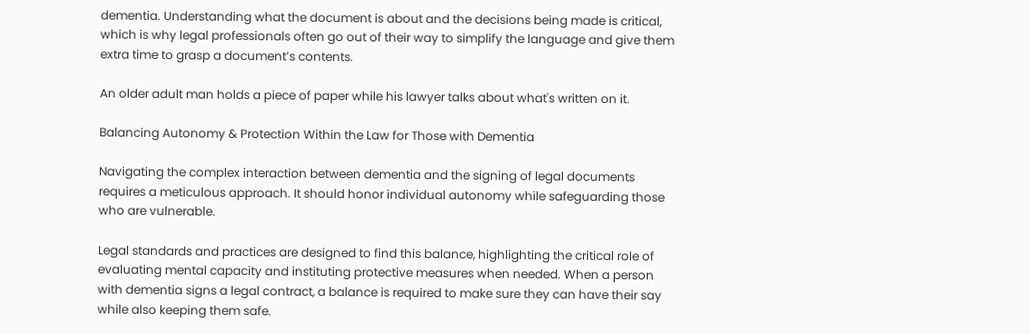dementia. Understanding what the document is about and the decisions being made is critical, which is why legal professionals often go out of their way to simplify the language and give them extra time to grasp a document’s contents.

An older adult man holds a piece of paper while his lawyer talks about what's written on it.

Balancing Autonomy & Protection Within the Law for Those with Dementia

Navigating the complex interaction between dementia and the signing of legal documents requires a meticulous approach. It should honor individual autonomy while safeguarding those who are vulnerable.

Legal standards and practices are designed to find this balance, highlighting the critical role of evaluating mental capacity and instituting protective measures when needed. When a person with dementia signs a legal contract, a balance is required to make sure they can have their say while also keeping them safe.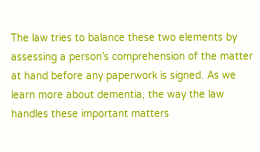The law tries to balance these two elements by assessing a person’s comprehension of the matter at hand before any paperwork is signed. As we learn more about dementia, the way the law handles these important matters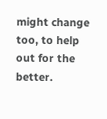might change too, to help out for the better.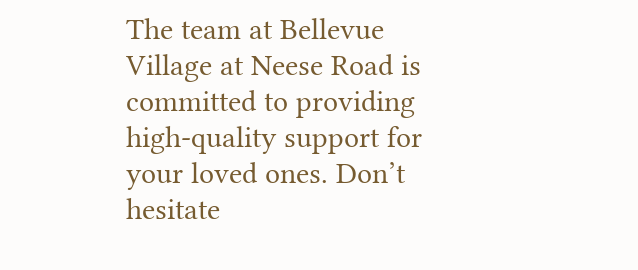The team at Bellevue Village at Neese Road is committed to providing high-quality support for your loved ones. Don’t hesitate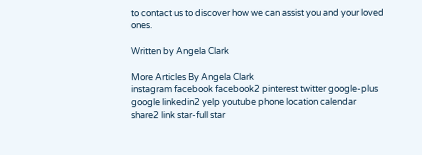to contact us to discover how we can assist you and your loved ones.

Written by Angela Clark

More Articles By Angela Clark
instagram facebook facebook2 pinterest twitter google-plus google linkedin2 yelp youtube phone location calendar share2 link star-full star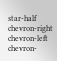star-half chevron-right chevron-left chevron-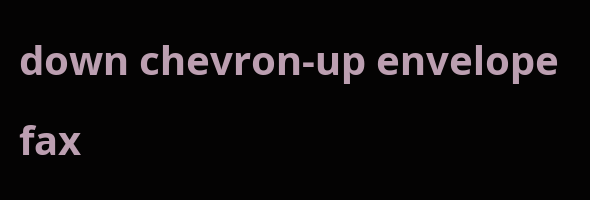down chevron-up envelope fax